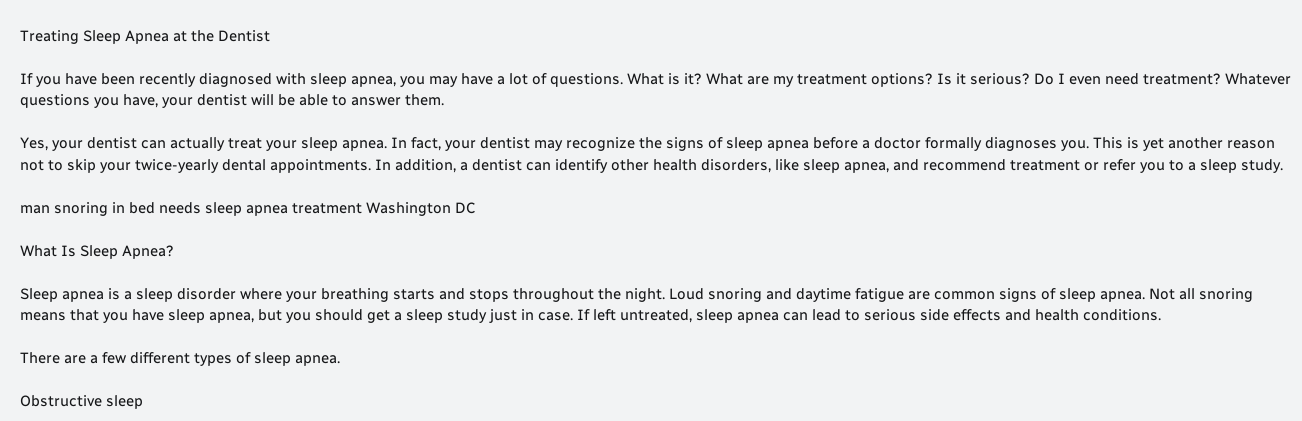Treating Sleep Apnea at the Dentist

If you have been recently diagnosed with sleep apnea, you may have a lot of questions. What is it? What are my treatment options? Is it serious? Do I even need treatment? Whatever questions you have, your dentist will be able to answer them.

Yes, your dentist can actually treat your sleep apnea. In fact, your dentist may recognize the signs of sleep apnea before a doctor formally diagnoses you. This is yet another reason not to skip your twice-yearly dental appointments. In addition, a dentist can identify other health disorders, like sleep apnea, and recommend treatment or refer you to a sleep study.

man snoring in bed needs sleep apnea treatment Washington DC

What Is Sleep Apnea?

Sleep apnea is a sleep disorder where your breathing starts and stops throughout the night. Loud snoring and daytime fatigue are common signs of sleep apnea. Not all snoring means that you have sleep apnea, but you should get a sleep study just in case. If left untreated, sleep apnea can lead to serious side effects and health conditions.

There are a few different types of sleep apnea.

Obstructive sleep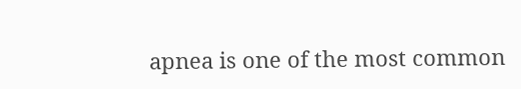apnea is one of the most common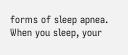forms of sleep apnea. When you sleep, your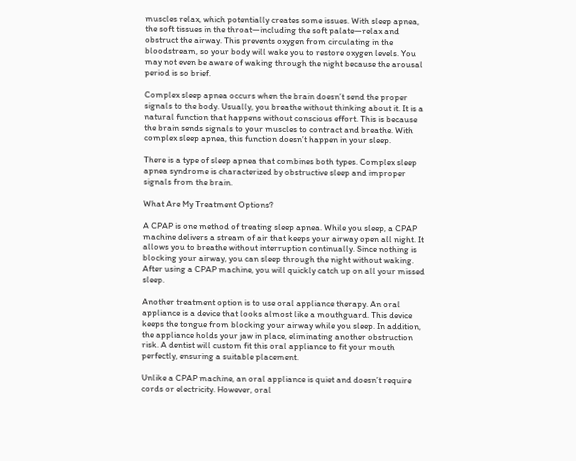muscles relax, which potentially creates some issues. With sleep apnea, the soft tissues in the throat—including the soft palate—relax and obstruct the airway. This prevents oxygen from circulating in the bloodstream, so your body will wake you to restore oxygen levels. You may not even be aware of waking through the night because the arousal period is so brief.

Complex sleep apnea occurs when the brain doesn’t send the proper signals to the body. Usually, you breathe without thinking about it. It is a natural function that happens without conscious effort. This is because the brain sends signals to your muscles to contract and breathe. With complex sleep apnea, this function doesn’t happen in your sleep.

There is a type of sleep apnea that combines both types. Complex sleep apnea syndrome is characterized by obstructive sleep and improper signals from the brain.

What Are My Treatment Options?

A CPAP is one method of treating sleep apnea. While you sleep, a CPAP machine delivers a stream of air that keeps your airway open all night. It allows you to breathe without interruption continually. Since nothing is blocking your airway, you can sleep through the night without waking. After using a CPAP machine, you will quickly catch up on all your missed sleep.

Another treatment option is to use oral appliance therapy. An oral appliance is a device that looks almost like a mouthguard. This device keeps the tongue from blocking your airway while you sleep. In addition, the appliance holds your jaw in place, eliminating another obstruction risk. A dentist will custom fit this oral appliance to fit your mouth perfectly, ensuring a suitable placement.

Unlike a CPAP machine, an oral appliance is quiet and doesn’t require cords or electricity. However, oral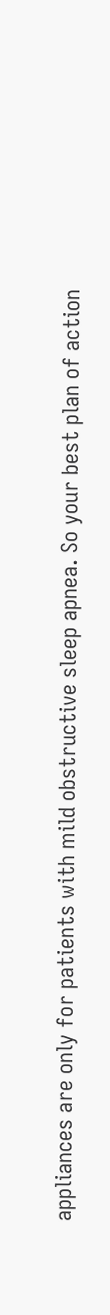appliances are only for patients with mild obstructive sleep apnea. So your best plan of action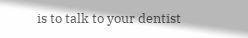is to talk to your dentist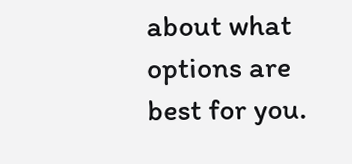about what options are best for you.